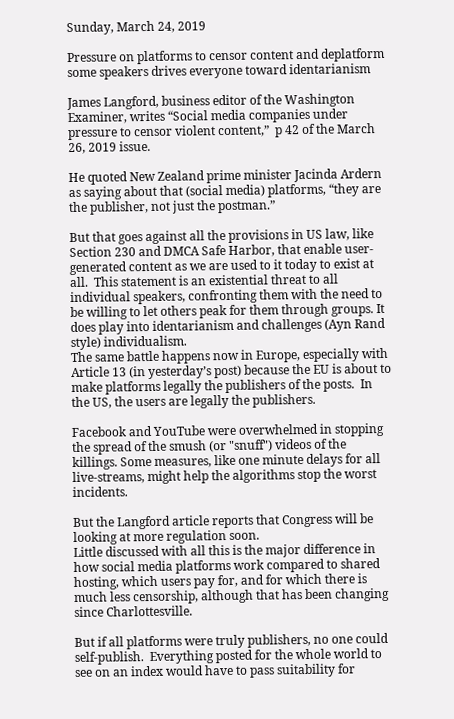Sunday, March 24, 2019

Pressure on platforms to censor content and deplatform some speakers drives everyone toward identarianism

James Langford, business editor of the Washington Examiner, writes “Social media companies under pressure to censor violent content,”  p 42 of the March 26, 2019 issue.

He quoted New Zealand prime minister Jacinda Ardern as saying about that (social media) platforms, “they are the publisher, not just the postman.”

But that goes against all the provisions in US law, like Section 230 and DMCA Safe Harbor, that enable user-generated content as we are used to it today to exist at all.  This statement is an existential threat to all individual speakers, confronting them with the need to be willing to let others peak for them through groups. It does play into identarianism and challenges (Ayn Rand style) individualism.
The same battle happens now in Europe, especially with Article 13 (in yesterday’s post) because the EU is about to make platforms legally the publishers of the posts.  In the US, the users are legally the publishers.

Facebook and YouTube were overwhelmed in stopping the spread of the smush (or "snuff") videos of the killings. Some measures, like one minute delays for all live-streams, might help the algorithms stop the worst incidents.

But the Langford article reports that Congress will be looking at more regulation soon.
Little discussed with all this is the major difference in how social media platforms work compared to shared hosting, which users pay for, and for which there is much less censorship, although that has been changing since Charlottesville.

But if all platforms were truly publishers, no one could self-publish.  Everything posted for the whole world to see on an index would have to pass suitability for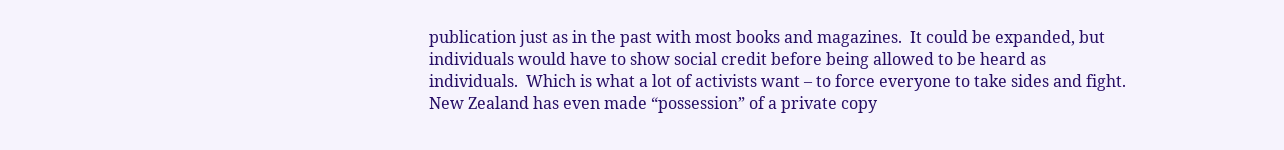publication just as in the past with most books and magazines.  It could be expanded, but individuals would have to show social credit before being allowed to be heard as individuals.  Which is what a lot of activists want – to force everyone to take sides and fight.
New Zealand has even made “possession” of a private copy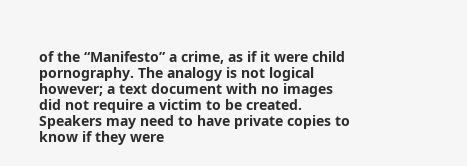of the “Manifesto” a crime, as if it were child pornography. The analogy is not logical however; a text document with no images did not require a victim to be created. Speakers may need to have private copies to know if they were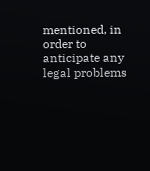mentioned, in order to anticipate any legal problems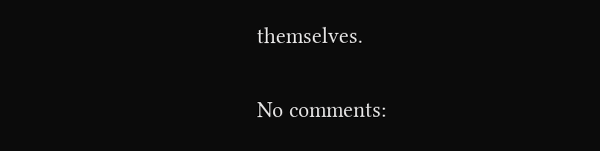themselves.

No comments: